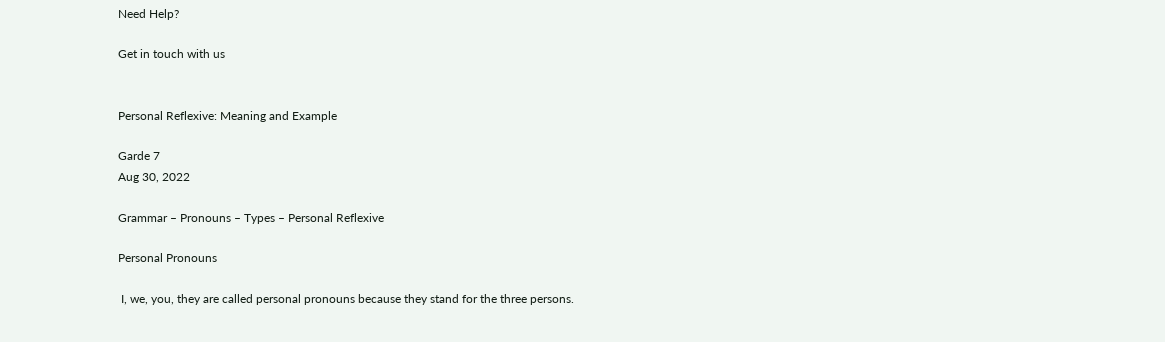Need Help?

Get in touch with us


Personal Reflexive: Meaning and Example

Garde 7
Aug 30, 2022

Grammar – Pronouns – Types – Personal Reflexive

Personal Pronouns

 I, we, you, they are called personal pronouns because they stand for the three persons.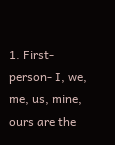1. First-person- I, we, me, us, mine, ours are the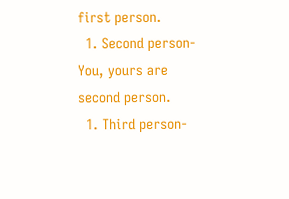first person.
  1. Second person- You, yours are second person.
  1. Third person-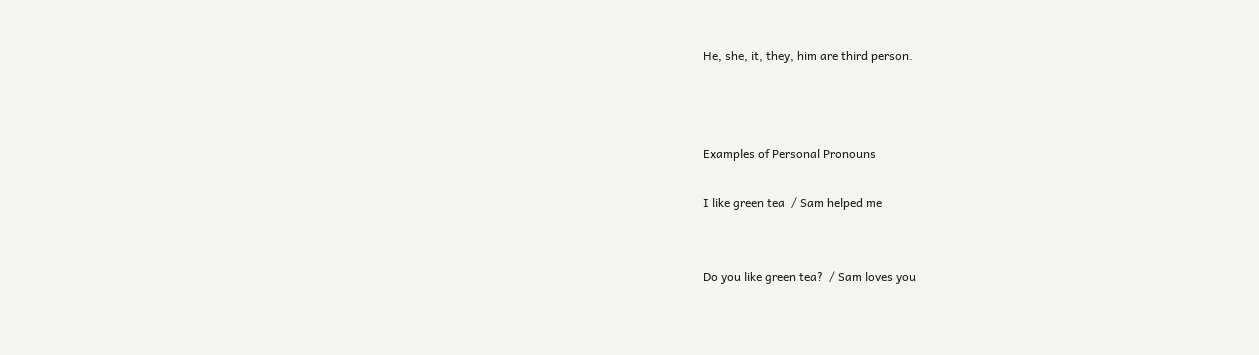He, she, it, they, him are third person.



Examples of Personal Pronouns

I like green tea  / Sam helped me


Do you like green tea?  / Sam loves you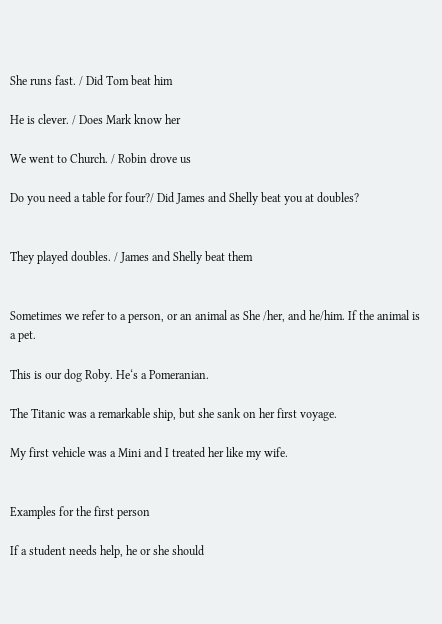She runs fast. / Did Tom beat him

He is clever. / Does Mark know her

We went to Church. / Robin drove us

Do you need a table for four?/ Did James and Shelly beat you at doubles?


They played doubles. / James and Shelly beat them


Sometimes we refer to a person, or an animal as She /her, and he/him. If the animal is a pet.

This is our dog Roby. He‘s a Pomeranian.

The Titanic was a remarkable ship, but she sank on her first voyage.

My first vehicle was a Mini and I treated her like my wife.


Examples for the first person

If a student needs help, he or she should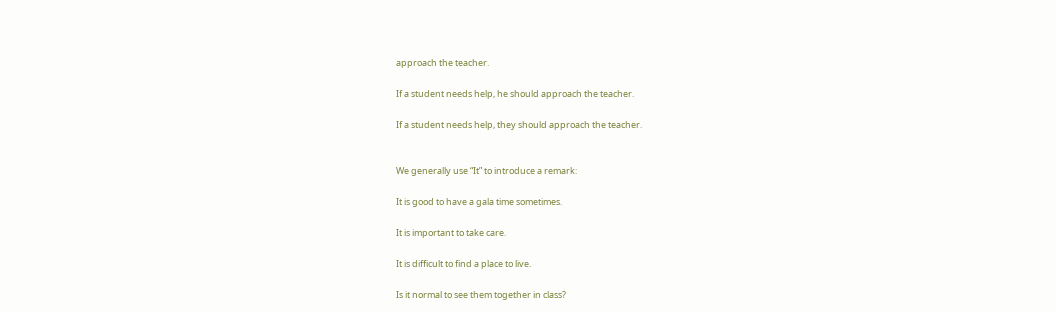approach the teacher.

If a student needs help, he should approach the teacher.

If a student needs help, they should approach the teacher.


We generally use “It” to introduce a remark:

It is good to have a gala time sometimes.

It is important to take care.

It is difficult to find a place to live.

Is it normal to see them together in class?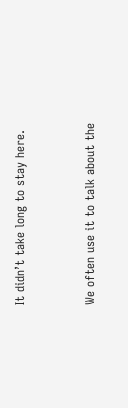It didn’t take long to stay here.


We often use it to talk about the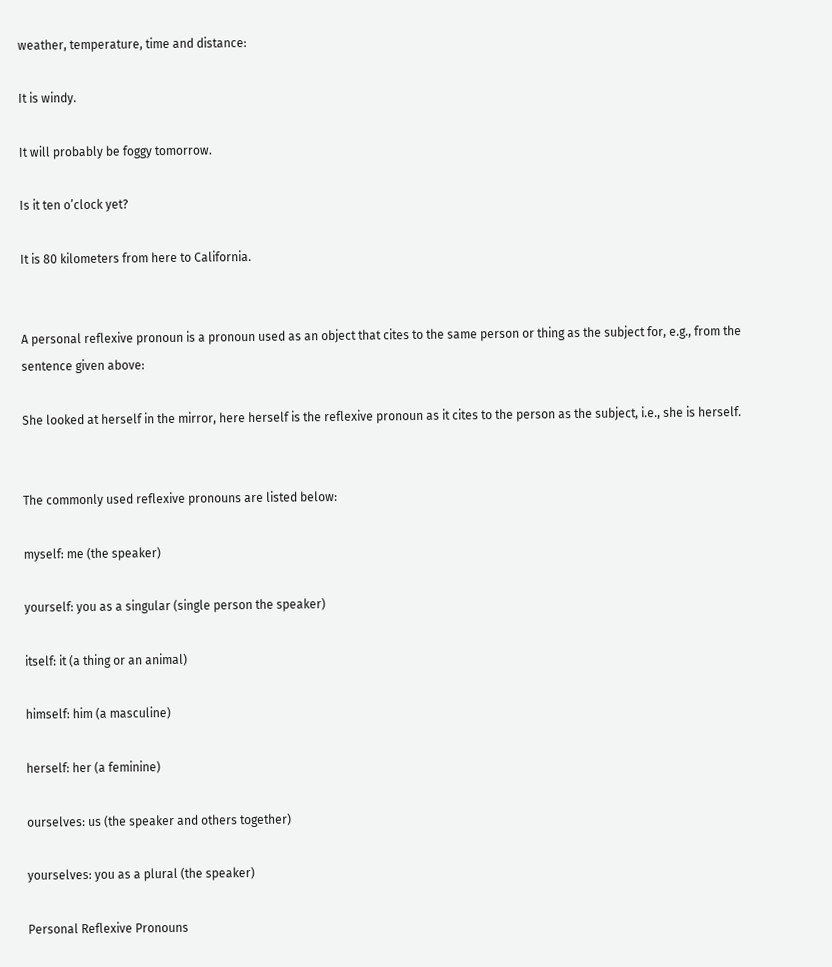weather, temperature, time and distance:

It is windy.

It will probably be foggy tomorrow.

Is it ten o’clock yet?

It is 80 kilometers from here to California.


A personal reflexive pronoun is a pronoun used as an object that cites to the same person or thing as the subject for, e.g., from the sentence given above:

She looked at herself in the mirror, here herself is the reflexive pronoun as it cites to the person as the subject, i.e., she is herself.


The commonly used reflexive pronouns are listed below:

myself: me (the speaker)

yourself: you as a singular (single person the speaker)

itself: it (a thing or an animal)

himself: him (a masculine)

herself: her (a feminine)

ourselves: us (the speaker and others together)

yourselves: you as a plural (the speaker)

Personal Reflexive Pronouns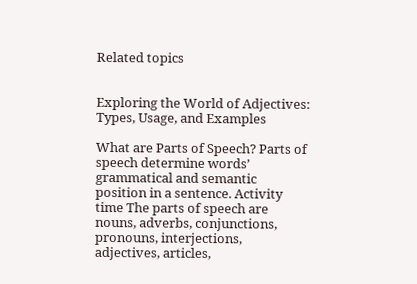Related topics


Exploring the World of Adjectives: Types, Usage, and Examples

What are Parts of Speech? Parts of speech determine words’ grammatical and semantic position in a sentence. Activity time The parts of speech are nouns, adverbs, conjunctions, pronouns, interjections, adjectives, articles,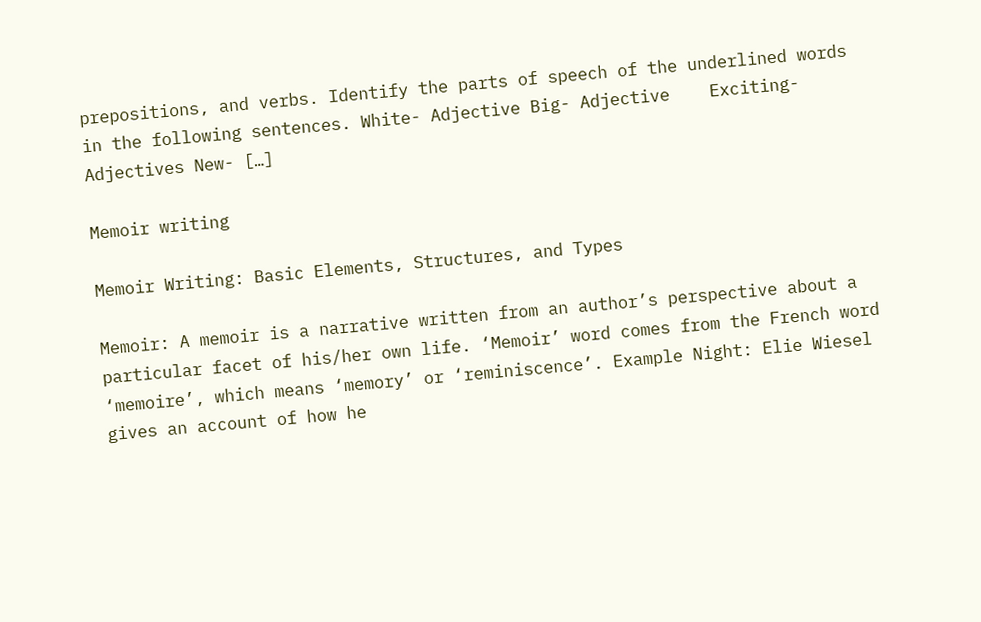prepositions, and verbs. Identify the parts of speech of the underlined words in the following sentences. White- Adjective Big- Adjective    Exciting- Adjectives New- […]

Memoir writing

Memoir Writing: Basic Elements, Structures, and Types

Memoir: A memoir is a narrative written from an author’s perspective about a particular facet of his/her own life. ‘Memoir’ word comes from the French word ‘memoire’, which means ‘memory’ or ‘reminiscence’. Example Night: Elie Wiesel gives an account of how he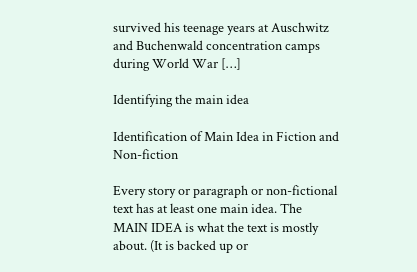survived his teenage years at Auschwitz and Buchenwald concentration camps during World War […]

Identifying the main idea

Identification of Main Idea in Fiction and Non-fiction

Every story or paragraph or non-fictional text has at least one main idea. The MAIN IDEA is what the text is mostly about. (It is backed up or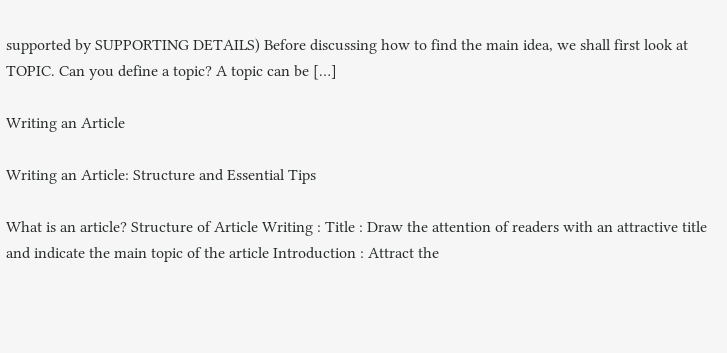supported by SUPPORTING DETAILS) Before discussing how to find the main idea, we shall first look at TOPIC. Can you define a topic? A topic can be […]

Writing an Article

Writing an Article: Structure and Essential Tips

What is an article? Structure of Article Writing : Title : Draw the attention of readers with an attractive title and indicate the main topic of the article Introduction : Attract the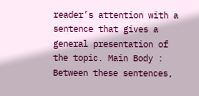reader’s attention with a sentence that gives a general presentation of the topic. Main Body : Between these sentences,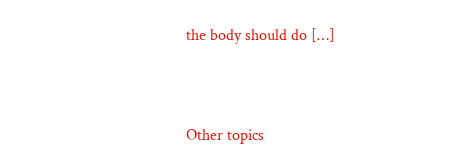the body should do […]


Other topics